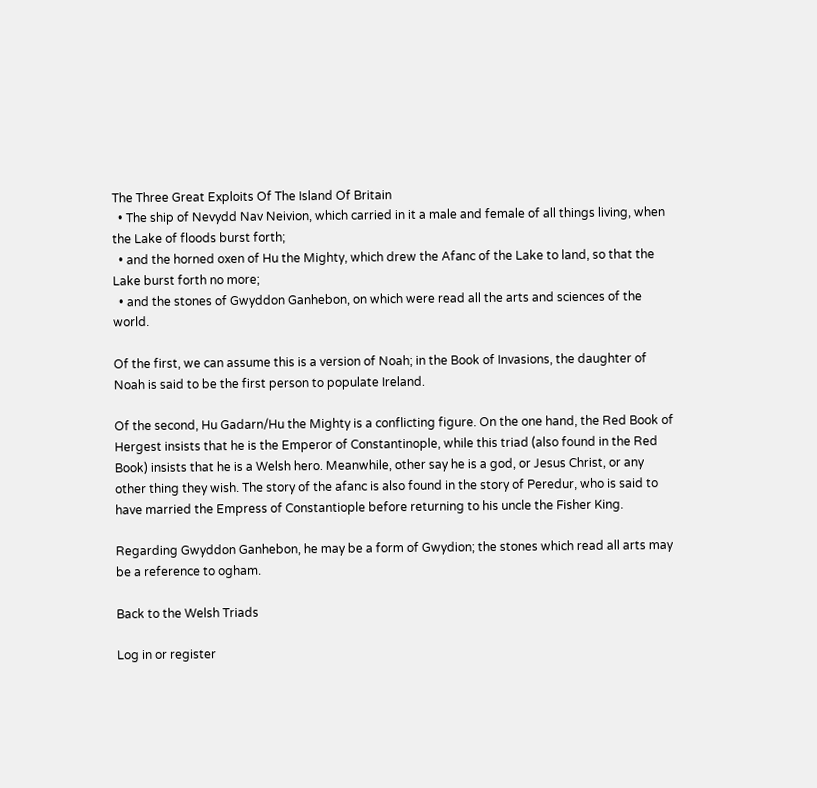The Three Great Exploits Of The Island Of Britain
  • The ship of Nevydd Nav Neivion, which carried in it a male and female of all things living, when the Lake of floods burst forth;
  • and the horned oxen of Hu the Mighty, which drew the Afanc of the Lake to land, so that the Lake burst forth no more;
  • and the stones of Gwyddon Ganhebon, on which were read all the arts and sciences of the world.

Of the first, we can assume this is a version of Noah; in the Book of Invasions, the daughter of Noah is said to be the first person to populate Ireland.

Of the second, Hu Gadarn/Hu the Mighty is a conflicting figure. On the one hand, the Red Book of Hergest insists that he is the Emperor of Constantinople, while this triad (also found in the Red Book) insists that he is a Welsh hero. Meanwhile, other say he is a god, or Jesus Christ, or any other thing they wish. The story of the afanc is also found in the story of Peredur, who is said to have married the Empress of Constantiople before returning to his uncle the Fisher King.

Regarding Gwyddon Ganhebon, he may be a form of Gwydion; the stones which read all arts may be a reference to ogham.

Back to the Welsh Triads

Log in or register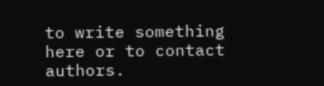to write something here or to contact authors.